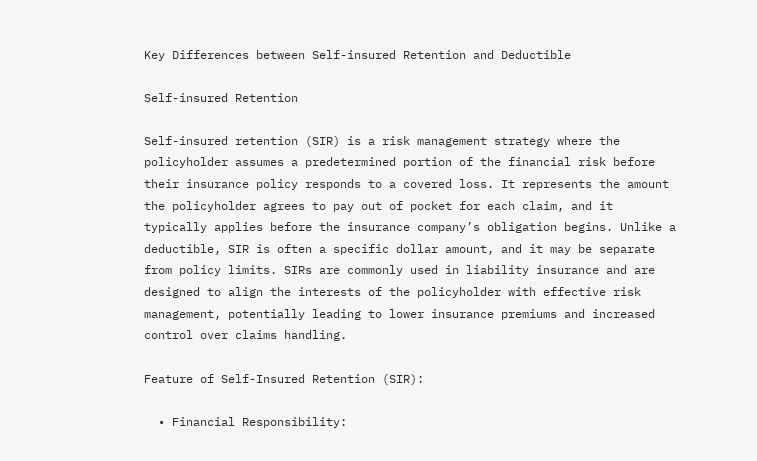Key Differences between Self-insured Retention and Deductible

Self-insured Retention

Self-insured retention (SIR) is a risk management strategy where the policyholder assumes a predetermined portion of the financial risk before their insurance policy responds to a covered loss. It represents the amount the policyholder agrees to pay out of pocket for each claim, and it typically applies before the insurance company’s obligation begins. Unlike a deductible, SIR is often a specific dollar amount, and it may be separate from policy limits. SIRs are commonly used in liability insurance and are designed to align the interests of the policyholder with effective risk management, potentially leading to lower insurance premiums and increased control over claims handling.

Feature of Self-Insured Retention (SIR):

  • Financial Responsibility: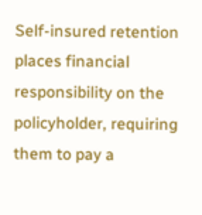Self-insured retention places financial responsibility on the policyholder, requiring them to pay a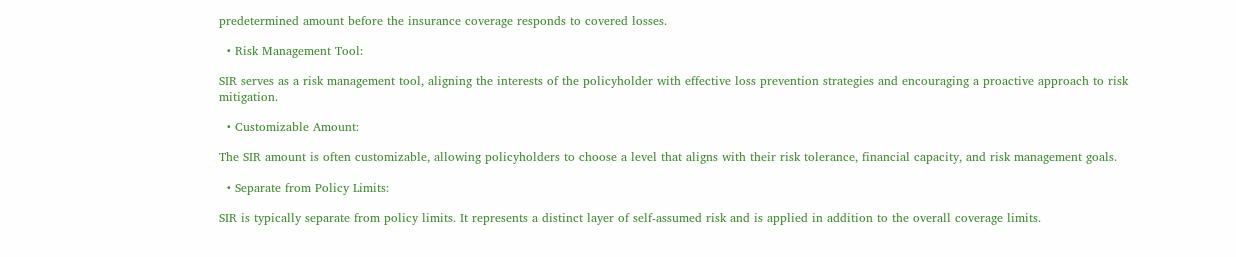predetermined amount before the insurance coverage responds to covered losses.

  • Risk Management Tool:

SIR serves as a risk management tool, aligning the interests of the policyholder with effective loss prevention strategies and encouraging a proactive approach to risk mitigation.

  • Customizable Amount:

The SIR amount is often customizable, allowing policyholders to choose a level that aligns with their risk tolerance, financial capacity, and risk management goals.

  • Separate from Policy Limits:

SIR is typically separate from policy limits. It represents a distinct layer of self-assumed risk and is applied in addition to the overall coverage limits.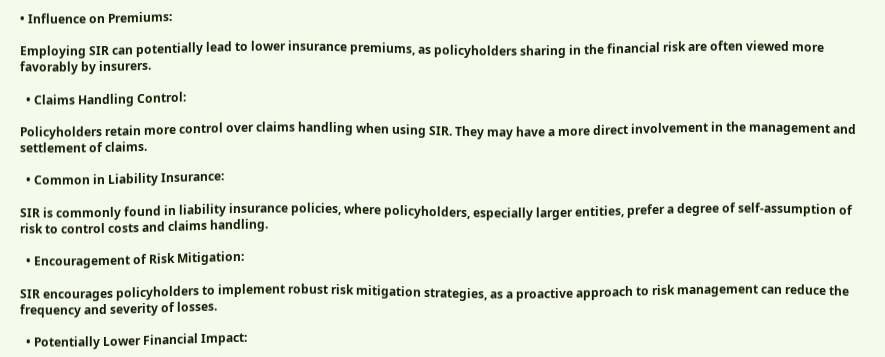• Influence on Premiums:

Employing SIR can potentially lead to lower insurance premiums, as policyholders sharing in the financial risk are often viewed more favorably by insurers.

  • Claims Handling Control:

Policyholders retain more control over claims handling when using SIR. They may have a more direct involvement in the management and settlement of claims.

  • Common in Liability Insurance:

SIR is commonly found in liability insurance policies, where policyholders, especially larger entities, prefer a degree of self-assumption of risk to control costs and claims handling.

  • Encouragement of Risk Mitigation:

SIR encourages policyholders to implement robust risk mitigation strategies, as a proactive approach to risk management can reduce the frequency and severity of losses.

  • Potentially Lower Financial Impact: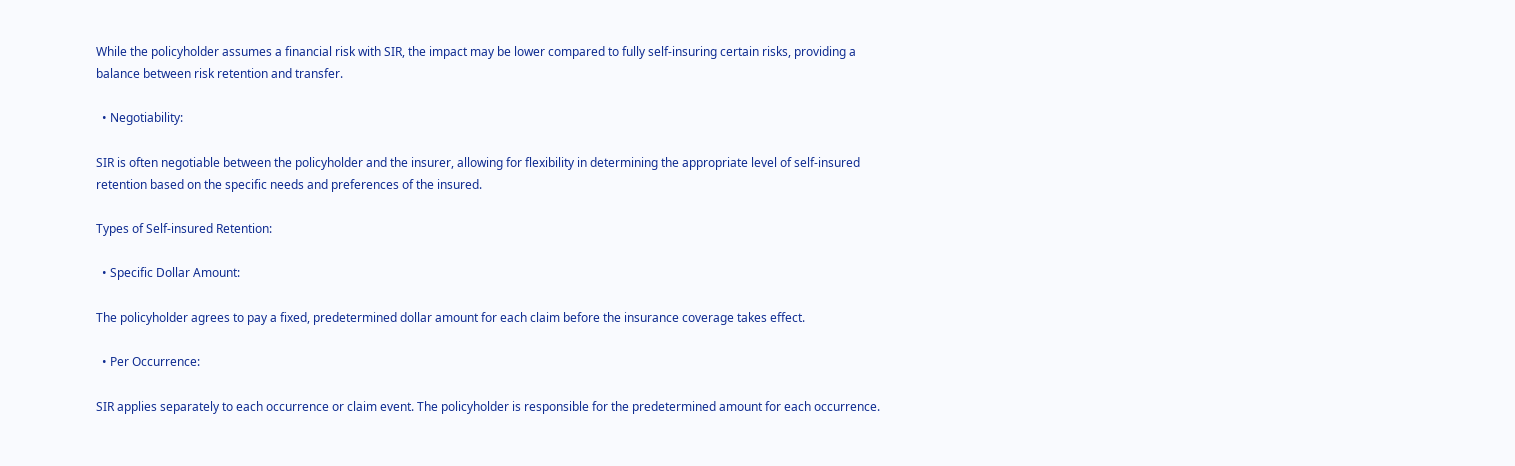While the policyholder assumes a financial risk with SIR, the impact may be lower compared to fully self-insuring certain risks, providing a balance between risk retention and transfer.

  • Negotiability:

SIR is often negotiable between the policyholder and the insurer, allowing for flexibility in determining the appropriate level of self-insured retention based on the specific needs and preferences of the insured.

Types of Self-insured Retention:

  • Specific Dollar Amount:

The policyholder agrees to pay a fixed, predetermined dollar amount for each claim before the insurance coverage takes effect.

  • Per Occurrence:

SIR applies separately to each occurrence or claim event. The policyholder is responsible for the predetermined amount for each occurrence.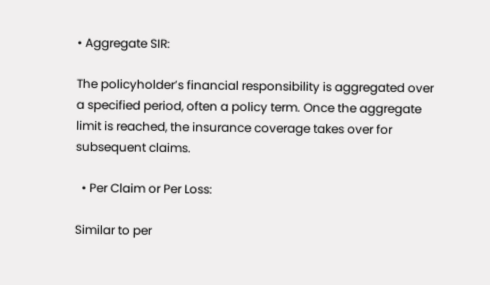• Aggregate SIR:

The policyholder’s financial responsibility is aggregated over a specified period, often a policy term. Once the aggregate limit is reached, the insurance coverage takes over for subsequent claims.

  • Per Claim or Per Loss:

Similar to per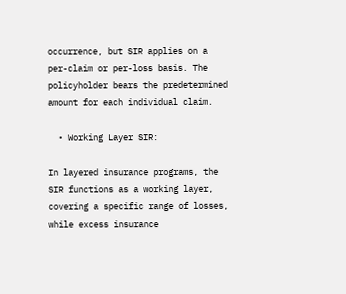occurrence, but SIR applies on a per-claim or per-loss basis. The policyholder bears the predetermined amount for each individual claim.

  • Working Layer SIR:

In layered insurance programs, the SIR functions as a working layer, covering a specific range of losses, while excess insurance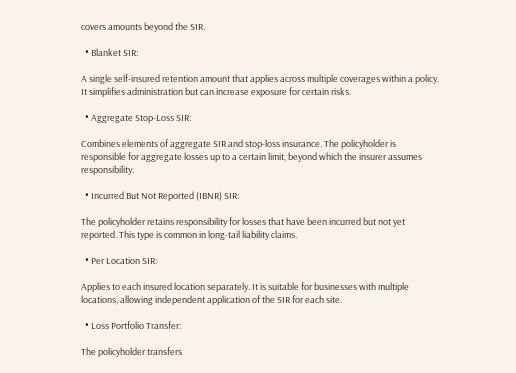covers amounts beyond the SIR.

  • Blanket SIR:

A single self-insured retention amount that applies across multiple coverages within a policy. It simplifies administration but can increase exposure for certain risks.

  • Aggregate Stop-Loss SIR:

Combines elements of aggregate SIR and stop-loss insurance. The policyholder is responsible for aggregate losses up to a certain limit, beyond which the insurer assumes responsibility.

  • Incurred But Not Reported (IBNR) SIR:

The policyholder retains responsibility for losses that have been incurred but not yet reported. This type is common in long-tail liability claims.

  • Per Location SIR:

Applies to each insured location separately. It is suitable for businesses with multiple locations, allowing independent application of the SIR for each site.

  • Loss Portfolio Transfer:

The policyholder transfers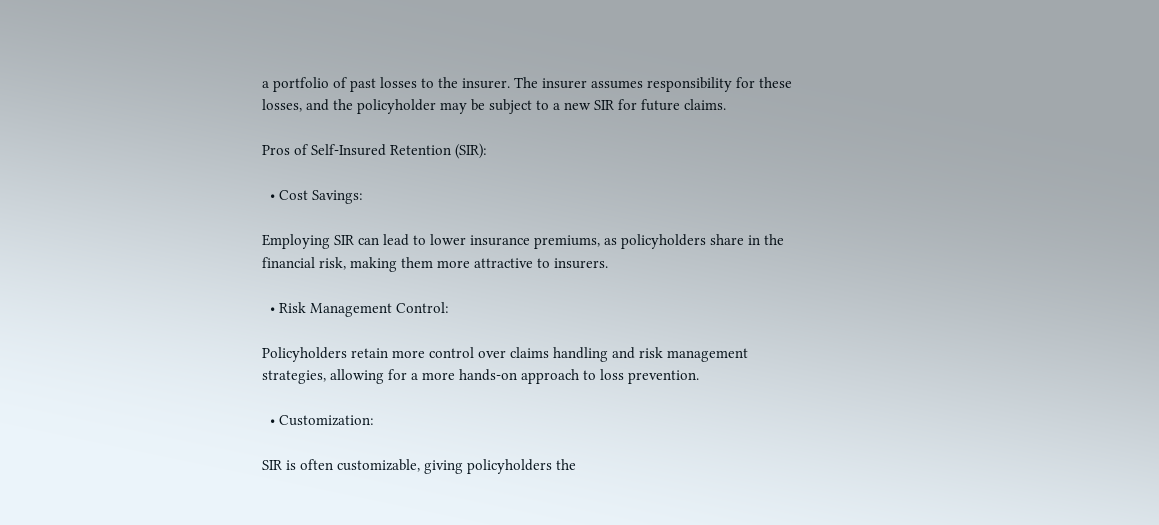a portfolio of past losses to the insurer. The insurer assumes responsibility for these losses, and the policyholder may be subject to a new SIR for future claims.

Pros of Self-Insured Retention (SIR):

  • Cost Savings:

Employing SIR can lead to lower insurance premiums, as policyholders share in the financial risk, making them more attractive to insurers.

  • Risk Management Control:

Policyholders retain more control over claims handling and risk management strategies, allowing for a more hands-on approach to loss prevention.

  • Customization:

SIR is often customizable, giving policyholders the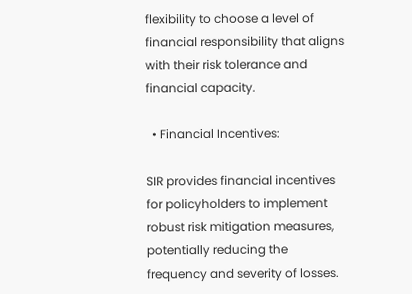flexibility to choose a level of financial responsibility that aligns with their risk tolerance and financial capacity.

  • Financial Incentives:

SIR provides financial incentives for policyholders to implement robust risk mitigation measures, potentially reducing the frequency and severity of losses.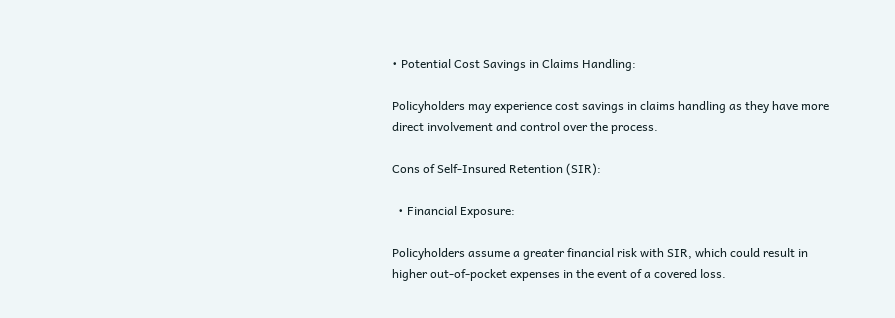• Potential Cost Savings in Claims Handling:

Policyholders may experience cost savings in claims handling as they have more direct involvement and control over the process.

Cons of Self-Insured Retention (SIR):

  • Financial Exposure:

Policyholders assume a greater financial risk with SIR, which could result in higher out-of-pocket expenses in the event of a covered loss.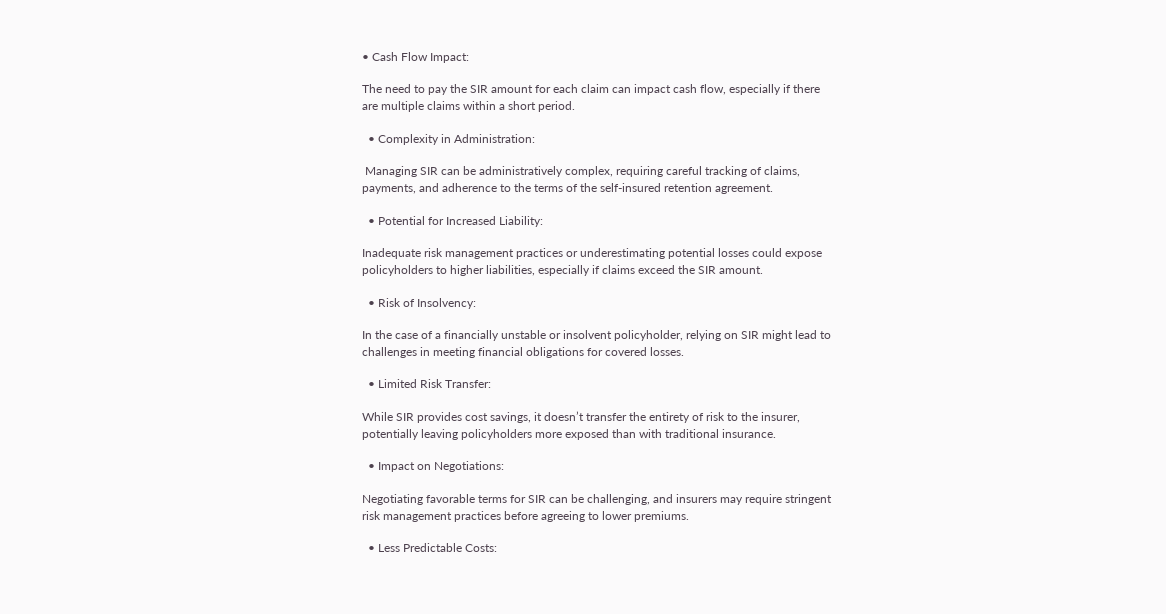• Cash Flow Impact:

The need to pay the SIR amount for each claim can impact cash flow, especially if there are multiple claims within a short period.

  • Complexity in Administration:

 Managing SIR can be administratively complex, requiring careful tracking of claims, payments, and adherence to the terms of the self-insured retention agreement.

  • Potential for Increased Liability:

Inadequate risk management practices or underestimating potential losses could expose policyholders to higher liabilities, especially if claims exceed the SIR amount.

  • Risk of Insolvency:

In the case of a financially unstable or insolvent policyholder, relying on SIR might lead to challenges in meeting financial obligations for covered losses.

  • Limited Risk Transfer:

While SIR provides cost savings, it doesn’t transfer the entirety of risk to the insurer, potentially leaving policyholders more exposed than with traditional insurance.

  • Impact on Negotiations:

Negotiating favorable terms for SIR can be challenging, and insurers may require stringent risk management practices before agreeing to lower premiums.

  • Less Predictable Costs: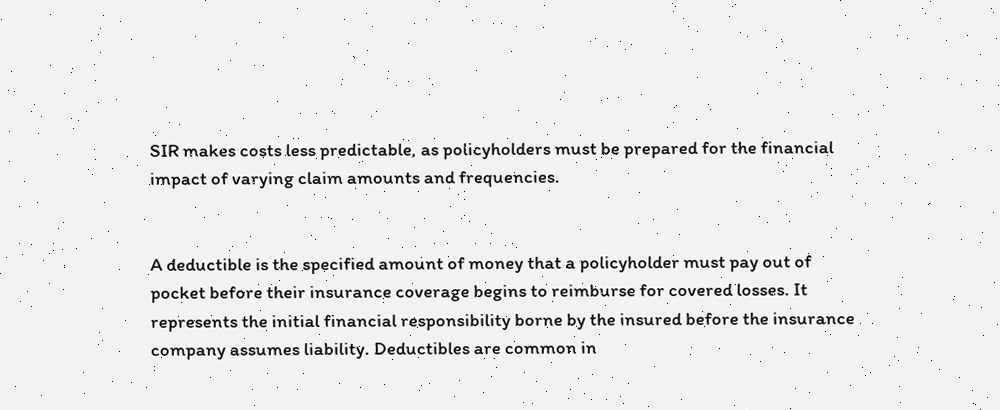SIR makes costs less predictable, as policyholders must be prepared for the financial impact of varying claim amounts and frequencies.


A deductible is the specified amount of money that a policyholder must pay out of pocket before their insurance coverage begins to reimburse for covered losses. It represents the initial financial responsibility borne by the insured before the insurance company assumes liability. Deductibles are common in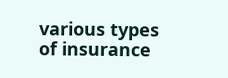various types of insurance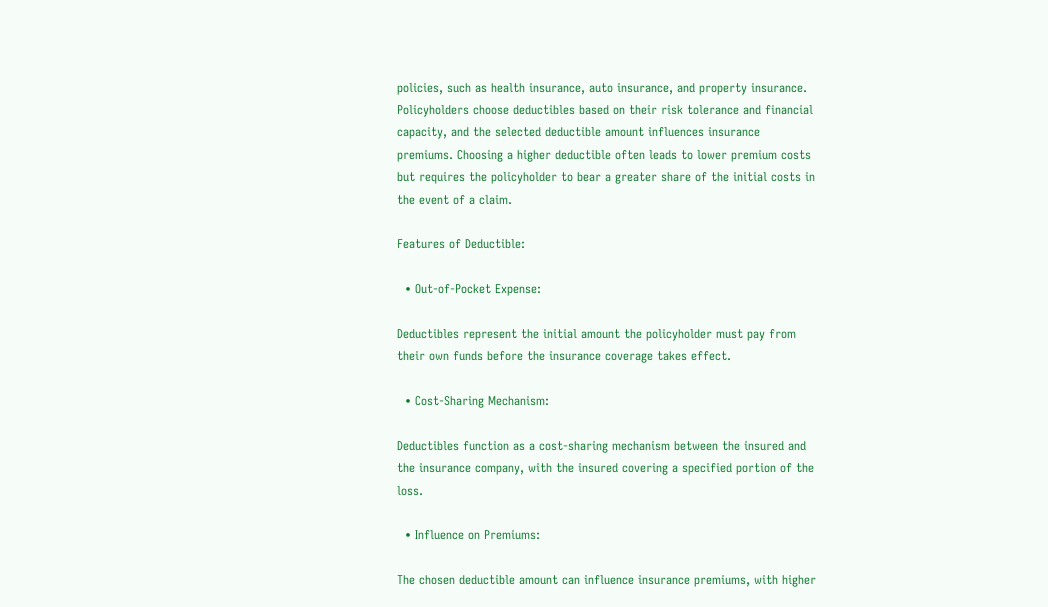policies, such as health insurance, auto insurance, and property insurance. Policyholders choose deductibles based on their risk tolerance and financial capacity, and the selected deductible amount influences insurance premiums. Choosing a higher deductible often leads to lower premium costs but requires the policyholder to bear a greater share of the initial costs in the event of a claim.

Features of Deductible:

  • Out-of-Pocket Expense:

Deductibles represent the initial amount the policyholder must pay from their own funds before the insurance coverage takes effect.

  • Cost-Sharing Mechanism:

Deductibles function as a cost-sharing mechanism between the insured and the insurance company, with the insured covering a specified portion of the loss.

  • Influence on Premiums:

The chosen deductible amount can influence insurance premiums, with higher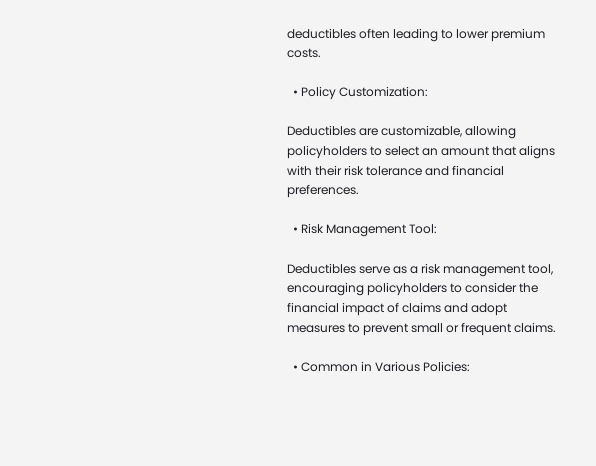deductibles often leading to lower premium costs.

  • Policy Customization:

Deductibles are customizable, allowing policyholders to select an amount that aligns with their risk tolerance and financial preferences.

  • Risk Management Tool:

Deductibles serve as a risk management tool, encouraging policyholders to consider the financial impact of claims and adopt measures to prevent small or frequent claims.

  • Common in Various Policies: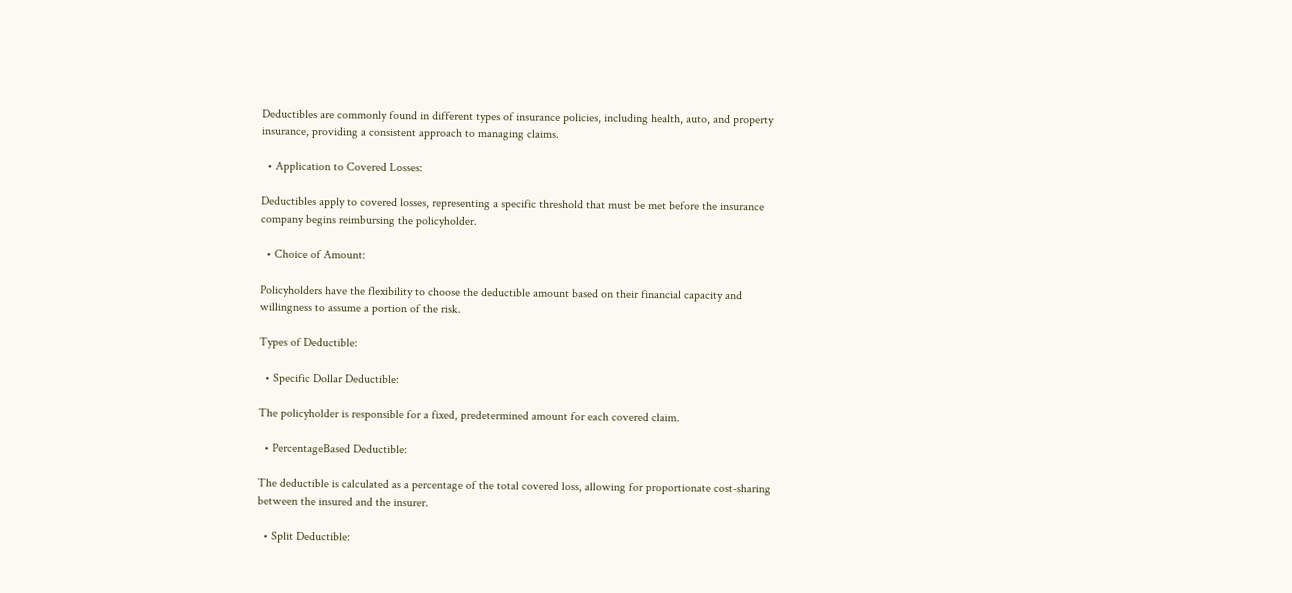Deductibles are commonly found in different types of insurance policies, including health, auto, and property insurance, providing a consistent approach to managing claims.

  • Application to Covered Losses:

Deductibles apply to covered losses, representing a specific threshold that must be met before the insurance company begins reimbursing the policyholder.

  • Choice of Amount:

Policyholders have the flexibility to choose the deductible amount based on their financial capacity and willingness to assume a portion of the risk.

Types of Deductible:

  • Specific Dollar Deductible:

The policyholder is responsible for a fixed, predetermined amount for each covered claim.

  • PercentageBased Deductible:

The deductible is calculated as a percentage of the total covered loss, allowing for proportionate cost-sharing between the insured and the insurer.

  • Split Deductible: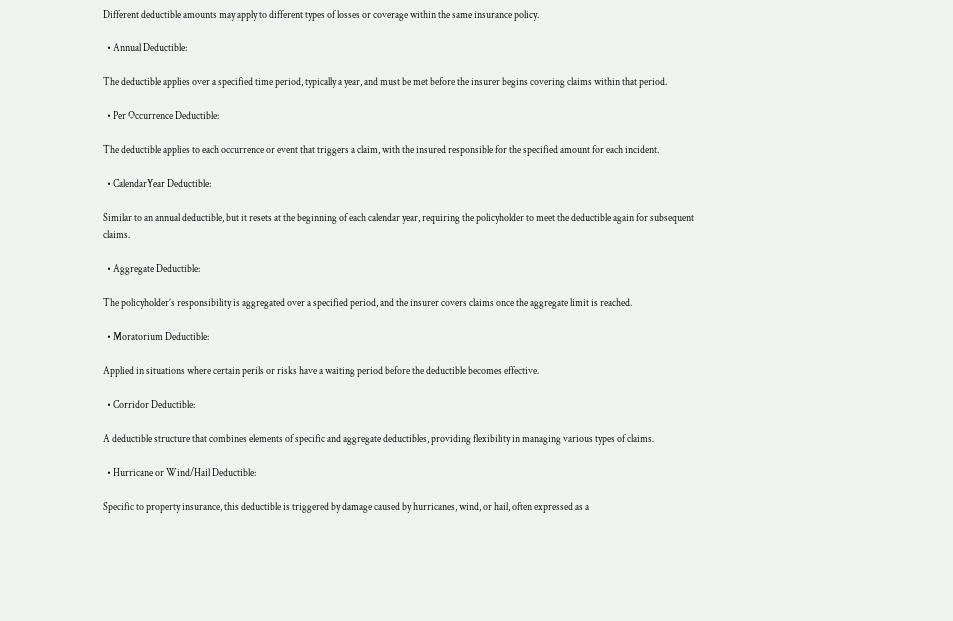Different deductible amounts may apply to different types of losses or coverage within the same insurance policy.

  • Annual Deductible:

The deductible applies over a specified time period, typically a year, and must be met before the insurer begins covering claims within that period.

  • Per Occurrence Deductible:

The deductible applies to each occurrence or event that triggers a claim, with the insured responsible for the specified amount for each incident.

  • CalendarYear Deductible:

Similar to an annual deductible, but it resets at the beginning of each calendar year, requiring the policyholder to meet the deductible again for subsequent claims.

  • Aggregate Deductible:

The policyholder’s responsibility is aggregated over a specified period, and the insurer covers claims once the aggregate limit is reached.

  • Moratorium Deductible:

Applied in situations where certain perils or risks have a waiting period before the deductible becomes effective.

  • Corridor Deductible:

A deductible structure that combines elements of specific and aggregate deductibles, providing flexibility in managing various types of claims.

  • Hurricane or Wind/Hail Deductible:

Specific to property insurance, this deductible is triggered by damage caused by hurricanes, wind, or hail, often expressed as a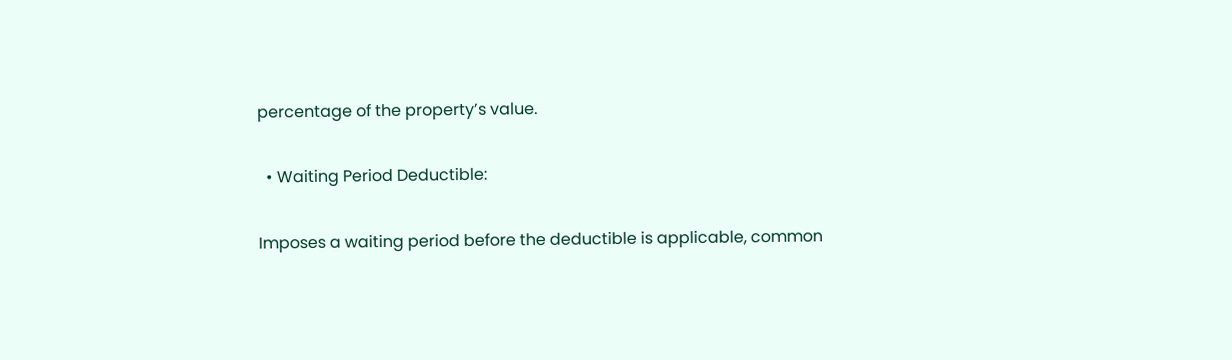percentage of the property’s value.

  • Waiting Period Deductible:

Imposes a waiting period before the deductible is applicable, common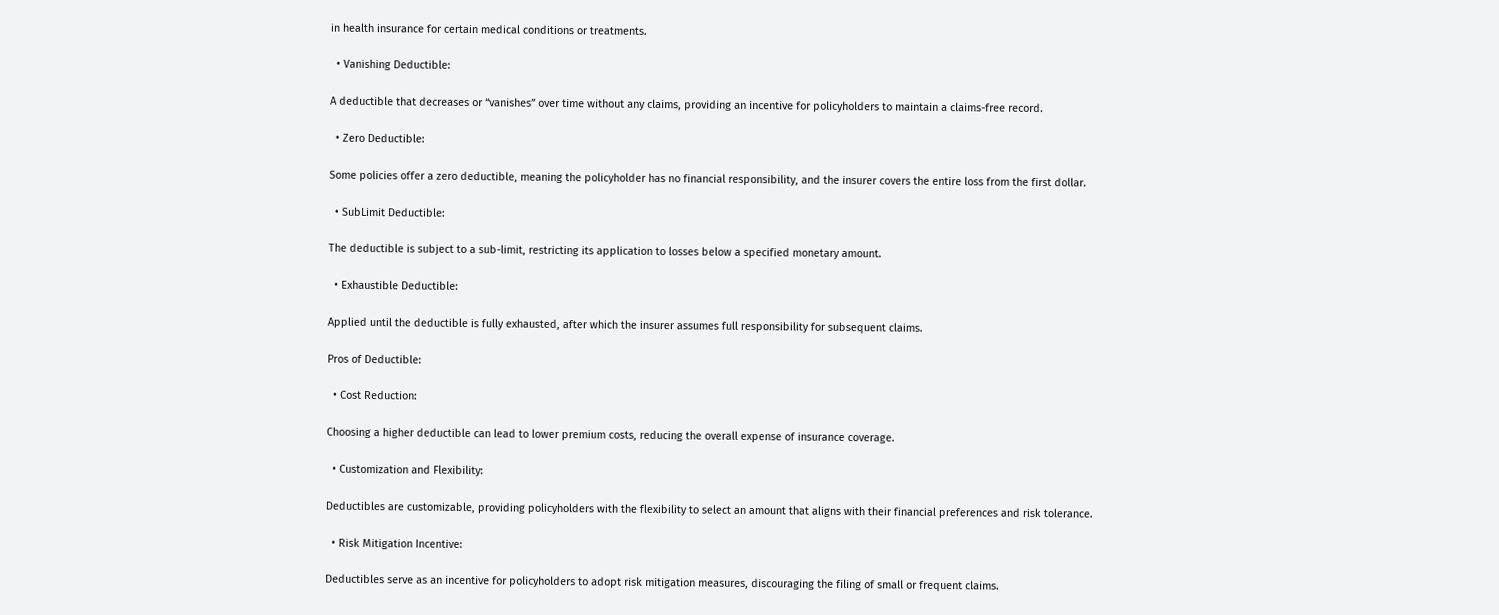in health insurance for certain medical conditions or treatments.

  • Vanishing Deductible:

A deductible that decreases or “vanishes” over time without any claims, providing an incentive for policyholders to maintain a claims-free record.

  • Zero Deductible:

Some policies offer a zero deductible, meaning the policyholder has no financial responsibility, and the insurer covers the entire loss from the first dollar.

  • SubLimit Deductible:

The deductible is subject to a sub-limit, restricting its application to losses below a specified monetary amount.

  • Exhaustible Deductible:

Applied until the deductible is fully exhausted, after which the insurer assumes full responsibility for subsequent claims.

Pros of Deductible:

  • Cost Reduction:

Choosing a higher deductible can lead to lower premium costs, reducing the overall expense of insurance coverage.

  • Customization and Flexibility:

Deductibles are customizable, providing policyholders with the flexibility to select an amount that aligns with their financial preferences and risk tolerance.

  • Risk Mitigation Incentive:

Deductibles serve as an incentive for policyholders to adopt risk mitigation measures, discouraging the filing of small or frequent claims.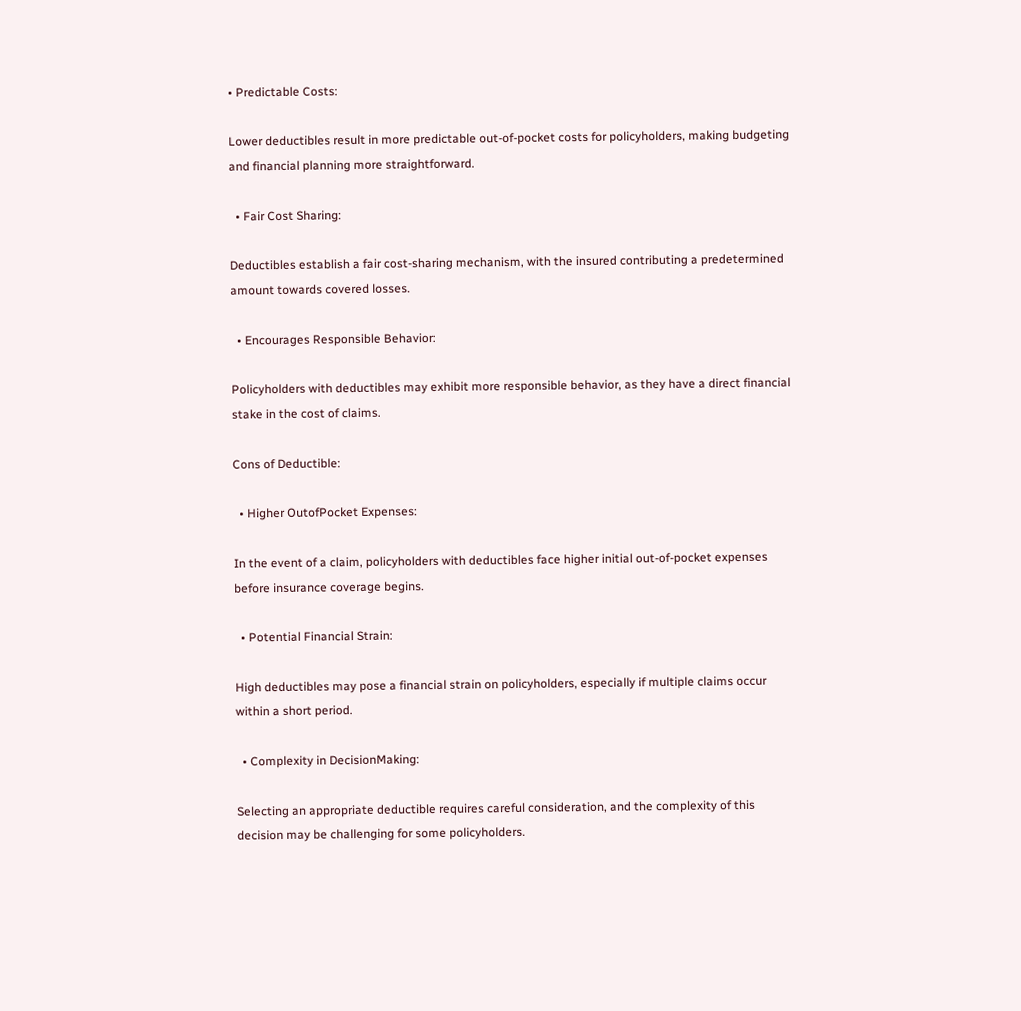• Predictable Costs:

Lower deductibles result in more predictable out-of-pocket costs for policyholders, making budgeting and financial planning more straightforward.

  • Fair Cost Sharing:

Deductibles establish a fair cost-sharing mechanism, with the insured contributing a predetermined amount towards covered losses.

  • Encourages Responsible Behavior:

Policyholders with deductibles may exhibit more responsible behavior, as they have a direct financial stake in the cost of claims.

Cons of Deductible:

  • Higher OutofPocket Expenses:

In the event of a claim, policyholders with deductibles face higher initial out-of-pocket expenses before insurance coverage begins.

  • Potential Financial Strain:

High deductibles may pose a financial strain on policyholders, especially if multiple claims occur within a short period.

  • Complexity in DecisionMaking:

Selecting an appropriate deductible requires careful consideration, and the complexity of this decision may be challenging for some policyholders.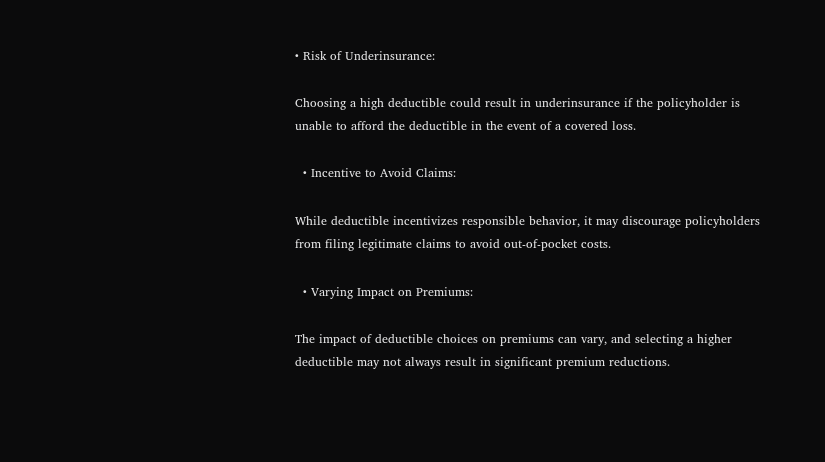• Risk of Underinsurance:

Choosing a high deductible could result in underinsurance if the policyholder is unable to afford the deductible in the event of a covered loss.

  • Incentive to Avoid Claims:

While deductible incentivizes responsible behavior, it may discourage policyholders from filing legitimate claims to avoid out-of-pocket costs.

  • Varying Impact on Premiums:

The impact of deductible choices on premiums can vary, and selecting a higher deductible may not always result in significant premium reductions.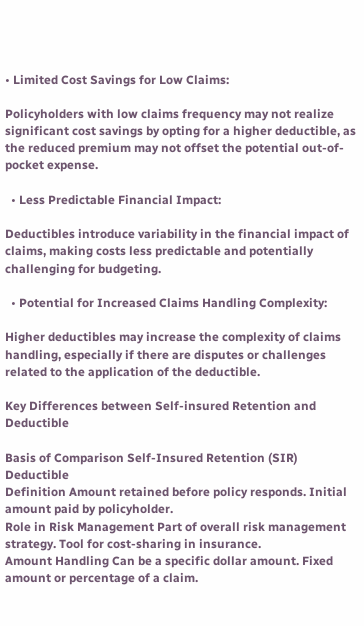• Limited Cost Savings for Low Claims:

Policyholders with low claims frequency may not realize significant cost savings by opting for a higher deductible, as the reduced premium may not offset the potential out-of-pocket expense.

  • Less Predictable Financial Impact:

Deductibles introduce variability in the financial impact of claims, making costs less predictable and potentially challenging for budgeting.

  • Potential for Increased Claims Handling Complexity:

Higher deductibles may increase the complexity of claims handling, especially if there are disputes or challenges related to the application of the deductible.

Key Differences between Self-insured Retention and Deductible

Basis of Comparison Self-Insured Retention (SIR) Deductible
Definition Amount retained before policy responds. Initial amount paid by policyholder.
Role in Risk Management Part of overall risk management strategy. Tool for cost-sharing in insurance.
Amount Handling Can be a specific dollar amount. Fixed amount or percentage of a claim.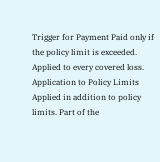Trigger for Payment Paid only if the policy limit is exceeded. Applied to every covered loss.
Application to Policy Limits Applied in addition to policy limits. Part of the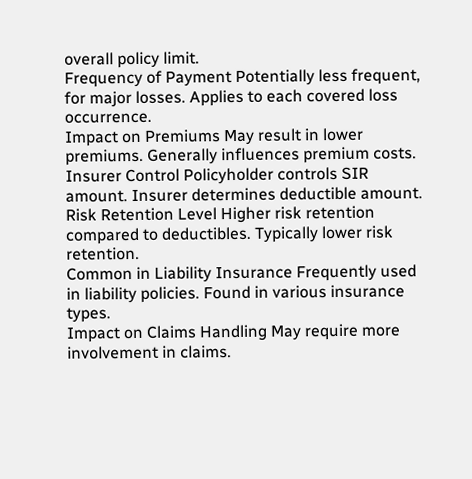overall policy limit.
Frequency of Payment Potentially less frequent, for major losses. Applies to each covered loss occurrence.
Impact on Premiums May result in lower premiums. Generally influences premium costs.
Insurer Control Policyholder controls SIR amount. Insurer determines deductible amount.
Risk Retention Level Higher risk retention compared to deductibles. Typically lower risk retention.
Common in Liability Insurance Frequently used in liability policies. Found in various insurance types.
Impact on Claims Handling May require more involvement in claims.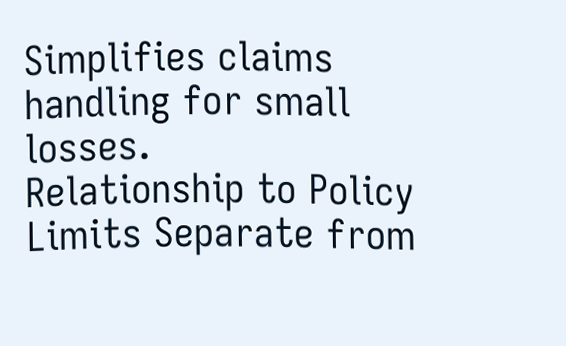Simplifies claims handling for small losses.
Relationship to Policy Limits Separate from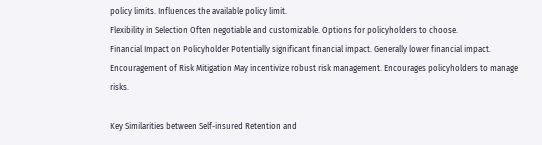policy limits. Influences the available policy limit.
Flexibility in Selection Often negotiable and customizable. Options for policyholders to choose.
Financial Impact on Policyholder Potentially significant financial impact. Generally lower financial impact.
Encouragement of Risk Mitigation May incentivize robust risk management. Encourages policyholders to manage risks.

Key Similarities between Self-insured Retention and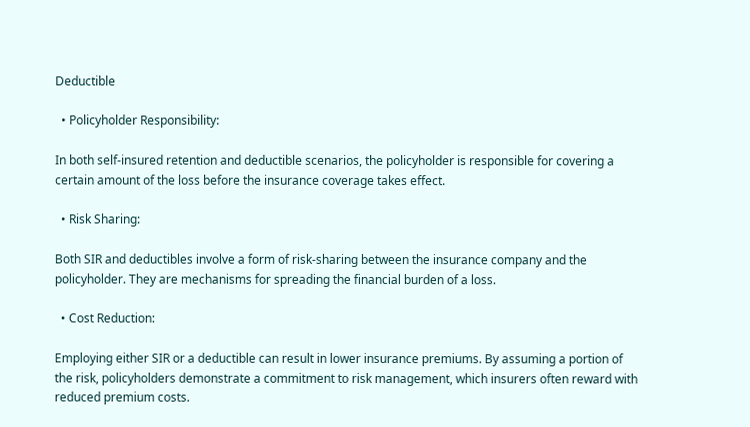Deductible

  • Policyholder Responsibility:

In both self-insured retention and deductible scenarios, the policyholder is responsible for covering a certain amount of the loss before the insurance coverage takes effect.

  • Risk Sharing:

Both SIR and deductibles involve a form of risk-sharing between the insurance company and the policyholder. They are mechanisms for spreading the financial burden of a loss.

  • Cost Reduction:

Employing either SIR or a deductible can result in lower insurance premiums. By assuming a portion of the risk, policyholders demonstrate a commitment to risk management, which insurers often reward with reduced premium costs.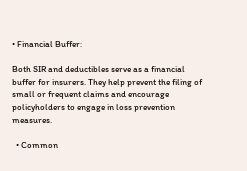• Financial Buffer:

Both SIR and deductibles serve as a financial buffer for insurers. They help prevent the filing of small or frequent claims and encourage policyholders to engage in loss prevention measures.

  • Common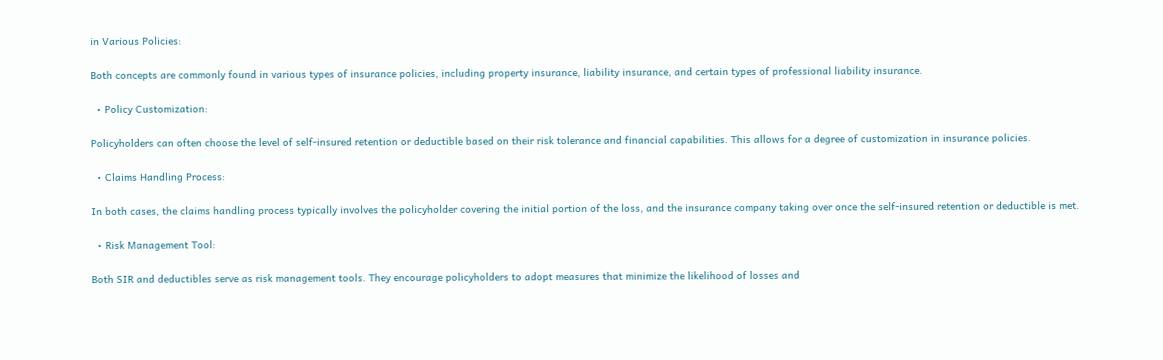in Various Policies:

Both concepts are commonly found in various types of insurance policies, including property insurance, liability insurance, and certain types of professional liability insurance.

  • Policy Customization:

Policyholders can often choose the level of self-insured retention or deductible based on their risk tolerance and financial capabilities. This allows for a degree of customization in insurance policies.

  • Claims Handling Process:

In both cases, the claims handling process typically involves the policyholder covering the initial portion of the loss, and the insurance company taking over once the self-insured retention or deductible is met.

  • Risk Management Tool:

Both SIR and deductibles serve as risk management tools. They encourage policyholders to adopt measures that minimize the likelihood of losses and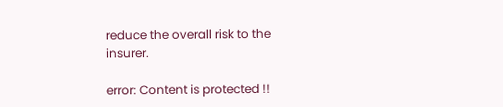reduce the overall risk to the insurer.

error: Content is protected !!